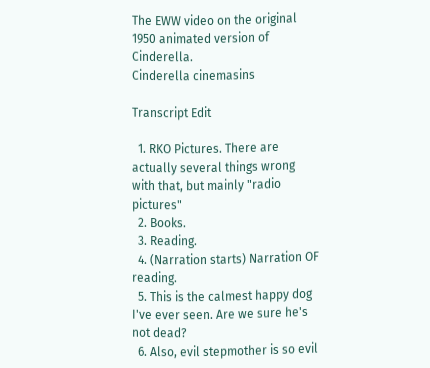The EWW video on the original 1950 animated version of Cinderella.
Cinderella cinemasins

Transcript Edit

  1. RKO Pictures. There are actually several things wrong with that, but mainly "radio pictures"
  2. Books.
  3. Reading.
  4. (Narration starts) Narration OF reading.
  5. This is the calmest happy dog I've ever seen. Are we sure he's not dead?
  6. Also, evil stepmother is so evil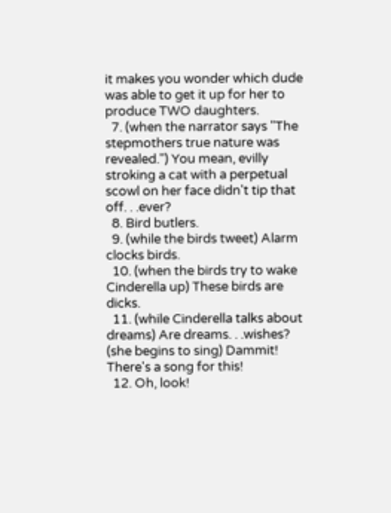it makes you wonder which dude was able to get it up for her to produce TWO daughters.
  7. (when the narrator says "The stepmothers true nature was revealed.") You mean, evilly stroking a cat with a perpetual scowl on her face didn't tip that off. . .ever?
  8. Bird butlers.
  9. (while the birds tweet) Alarm clocks birds.
  10. (when the birds try to wake Cinderella up) These birds are dicks.
  11. (while Cinderella talks about dreams) Are dreams. . .wishes? (she begins to sing) Dammit! There's a song for this!
  12. Oh, look!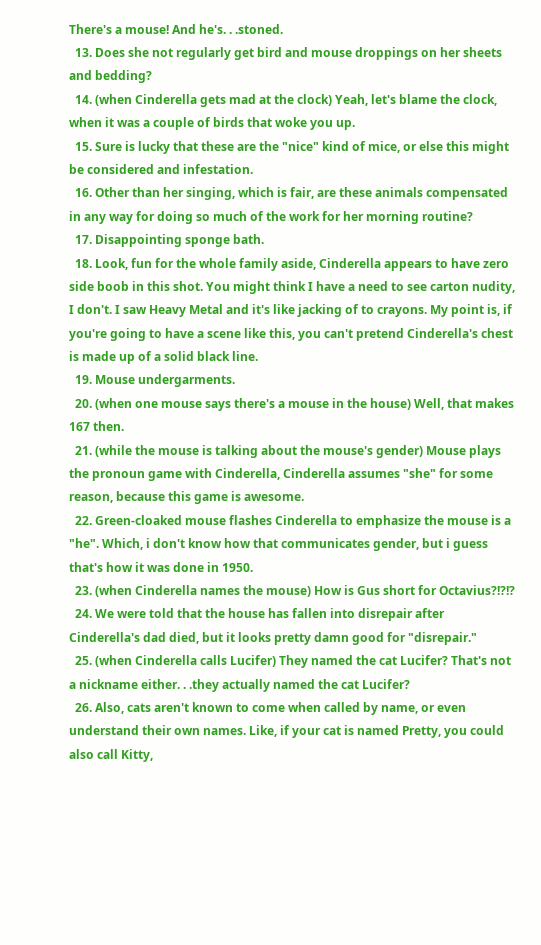There's a mouse! And he's. . .stoned.
  13. Does she not regularly get bird and mouse droppings on her sheets and bedding?
  14. (when Cinderella gets mad at the clock) Yeah, let's blame the clock, when it was a couple of birds that woke you up.
  15. Sure is lucky that these are the "nice" kind of mice, or else this might be considered and infestation.
  16. Other than her singing, which is fair, are these animals compensated in any way for doing so much of the work for her morning routine?
  17. Disappointing sponge bath.
  18. Look, fun for the whole family aside, Cinderella appears to have zero side boob in this shot. You might think I have a need to see carton nudity, I don't. I saw Heavy Metal and it's like jacking of to crayons. My point is, if you're going to have a scene like this, you can't pretend Cinderella's chest is made up of a solid black line.
  19. Mouse undergarments.
  20. (when one mouse says there's a mouse in the house) Well, that makes 167 then.
  21. (while the mouse is talking about the mouse's gender) Mouse plays the pronoun game with Cinderella, Cinderella assumes "she" for some reason, because this game is awesome.
  22. Green-cloaked mouse flashes Cinderella to emphasize the mouse is a "he". Which, i don't know how that communicates gender, but i guess that's how it was done in 1950.
  23. (when Cinderella names the mouse) How is Gus short for Octavius?!?!?
  24. We were told that the house has fallen into disrepair after Cinderella's dad died, but it looks pretty damn good for "disrepair."
  25. (when Cinderella calls Lucifer) They named the cat Lucifer? That's not a nickname either. . .they actually named the cat Lucifer?
  26. Also, cats aren't known to come when called by name, or even understand their own names. Like, if your cat is named Pretty, you could also call Kitty,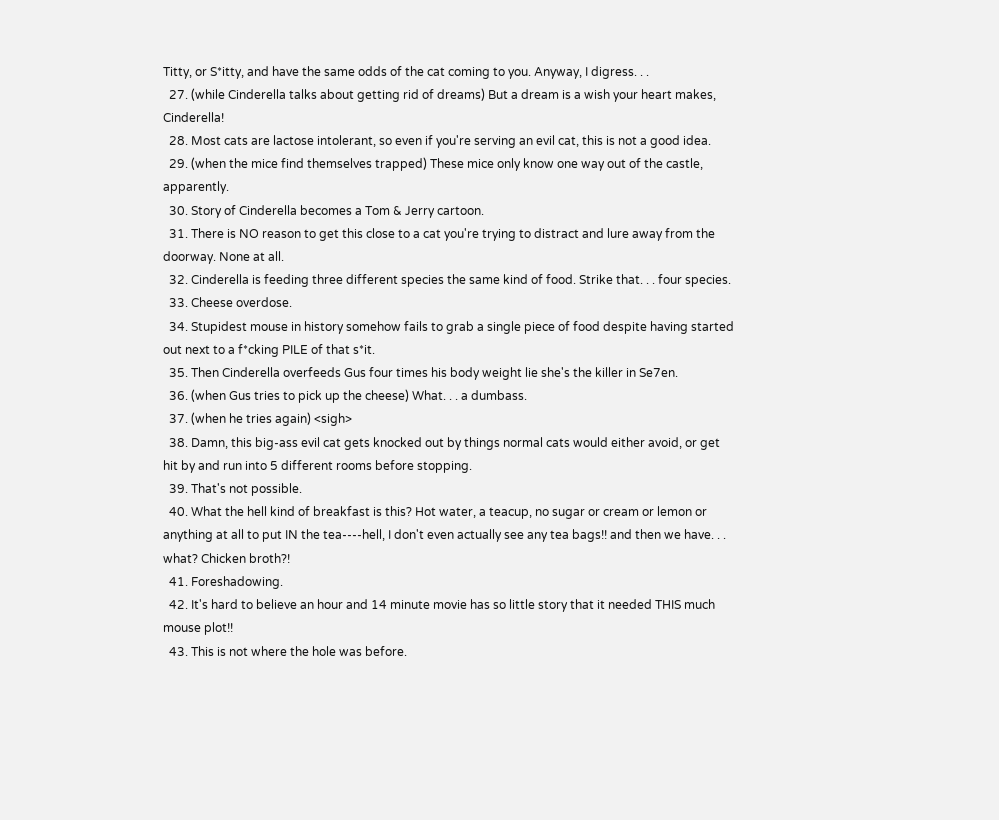Titty, or S*itty, and have the same odds of the cat coming to you. Anyway, I digress. . .
  27. (while Cinderella talks about getting rid of dreams) But a dream is a wish your heart makes, Cinderella!
  28. Most cats are lactose intolerant, so even if you're serving an evil cat, this is not a good idea.
  29. (when the mice find themselves trapped) These mice only know one way out of the castle, apparently.
  30. Story of Cinderella becomes a Tom & Jerry cartoon.
  31. There is NO reason to get this close to a cat you're trying to distract and lure away from the doorway. None at all.
  32. Cinderella is feeding three different species the same kind of food. Strike that. . . four species.
  33. Cheese overdose.
  34. Stupidest mouse in history somehow fails to grab a single piece of food despite having started out next to a f*cking PILE of that s*it.
  35. Then Cinderella overfeeds Gus four times his body weight lie she's the killer in Se7en.
  36. (when Gus tries to pick up the cheese) What. . . a dumbass.
  37. (when he tries again) <sigh>
  38. Damn, this big-ass evil cat gets knocked out by things normal cats would either avoid, or get hit by and run into 5 different rooms before stopping.
  39. That's not possible.
  40. What the hell kind of breakfast is this? Hot water, a teacup, no sugar or cream or lemon or anything at all to put IN the tea----hell, I don't even actually see any tea bags!! and then we have. . . what? Chicken broth?!
  41. Foreshadowing.
  42. It's hard to believe an hour and 14 minute movie has so little story that it needed THIS much mouse plot!!
  43. This is not where the hole was before.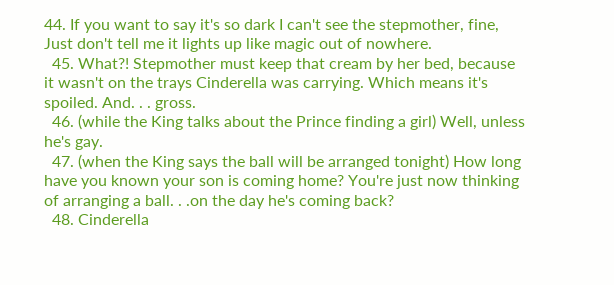44. If you want to say it's so dark I can't see the stepmother, fine, Just don't tell me it lights up like magic out of nowhere.
  45. What?! Stepmother must keep that cream by her bed, because it wasn't on the trays Cinderella was carrying. Which means it's spoiled. And. . . gross.
  46. (while the King talks about the Prince finding a girl) Well, unless he's gay.
  47. (when the King says the ball will be arranged tonight) How long have you known your son is coming home? You're just now thinking of arranging a ball. . .on the day he's coming back?
  48. Cinderella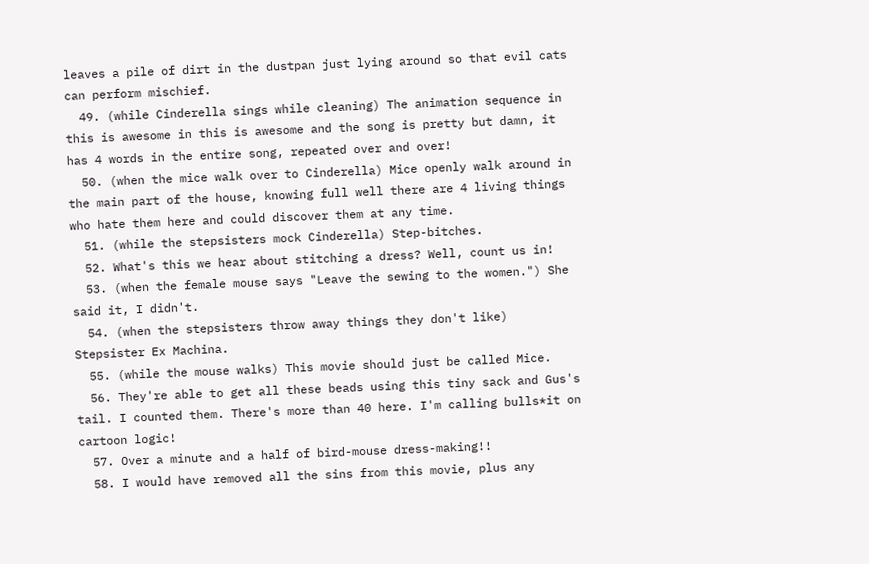leaves a pile of dirt in the dustpan just lying around so that evil cats can perform mischief.
  49. (while Cinderella sings while cleaning) The animation sequence in this is awesome in this is awesome and the song is pretty but damn, it has 4 words in the entire song, repeated over and over!
  50. (when the mice walk over to Cinderella) Mice openly walk around in the main part of the house, knowing full well there are 4 living things who hate them here and could discover them at any time.
  51. (while the stepsisters mock Cinderella) Step-bitches.
  52. What's this we hear about stitching a dress? Well, count us in!
  53. (when the female mouse says "Leave the sewing to the women.") She said it, I didn't.
  54. (when the stepsisters throw away things they don't like) Stepsister Ex Machina.
  55. (while the mouse walks) This movie should just be called Mice.
  56. They're able to get all these beads using this tiny sack and Gus's tail. I counted them. There's more than 40 here. I'm calling bulls*it on cartoon logic!
  57. Over a minute and a half of bird-mouse dress-making!!
  58. I would have removed all the sins from this movie, plus any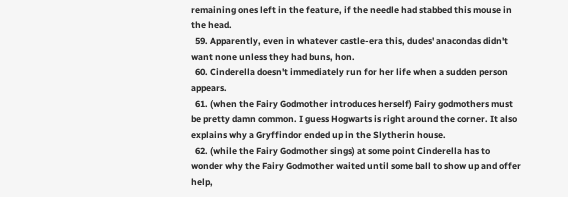remaining ones left in the feature, if the needle had stabbed this mouse in the head.
  59. Apparently, even in whatever castle-era this, dudes' anacondas didn't want none unless they had buns, hon.
  60. Cinderella doesn't immediately run for her life when a sudden person appears.
  61. (when the Fairy Godmother introduces herself) Fairy godmothers must be pretty damn common. I guess Hogwarts is right around the corner. It also explains why a Gryffindor ended up in the Slytherin house.
  62. (while the Fairy Godmother sings) at some point Cinderella has to wonder why the Fairy Godmother waited until some ball to show up and offer help,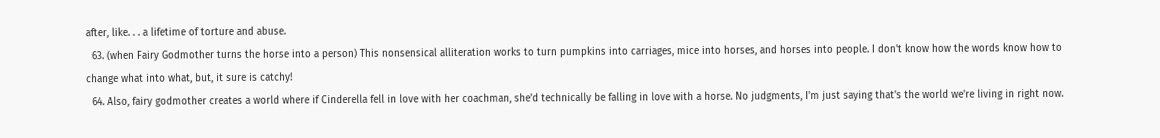after, like. . . a lifetime of torture and abuse.
  63. (when Fairy Godmother turns the horse into a person) This nonsensical alliteration works to turn pumpkins into carriages, mice into horses, and horses into people. I don't know how the words know how to change what into what, but, it sure is catchy!
  64. Also, fairy godmother creates a world where if Cinderella fell in love with her coachman, she'd technically be falling in love with a horse. No judgments, I'm just saying that's the world we're living in right now.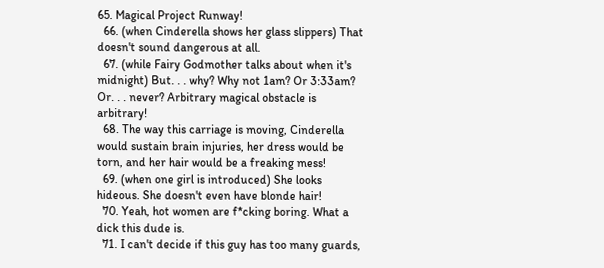65. Magical Project Runway!
  66. (when Cinderella shows her glass slippers) That doesn't sound dangerous at all.
  67. (while Fairy Godmother talks about when it's midnight) But. . . why? Why not 1am? Or 3:33am? Or. . . never? Arbitrary magical obstacle is arbitrary!
  68. The way this carriage is moving, Cinderella would sustain brain injuries, her dress would be torn, and her hair would be a freaking mess!
  69. (when one girl is introduced) She looks hideous. She doesn't even have blonde hair!
  70. Yeah, hot women are f*cking boring. What a dick this dude is.
  71. I can't decide if this guy has too many guards,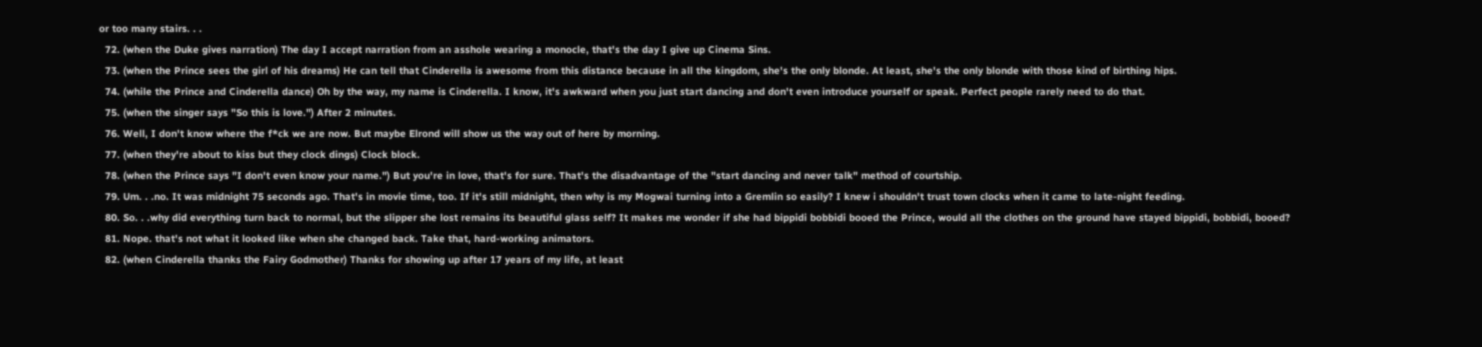or too many stairs. . .
  72. (when the Duke gives narration) The day I accept narration from an asshole wearing a monocle, that's the day I give up Cinema Sins.
  73. (when the Prince sees the girl of his dreams) He can tell that Cinderella is awesome from this distance because in all the kingdom, she's the only blonde. At least, she's the only blonde with those kind of birthing hips.
  74. (while the Prince and Cinderella dance) Oh by the way, my name is Cinderella. I know, it's awkward when you just start dancing and don't even introduce yourself or speak. Perfect people rarely need to do that.
  75. (when the singer says "So this is love.") After 2 minutes.
  76. Well, I don't know where the f*ck we are now. But maybe Elrond will show us the way out of here by morning.
  77. (when they're about to kiss but they clock dings) Clock block.
  78. (when the Prince says "I don't even know your name.") But you're in love, that's for sure. That's the disadvantage of the "start dancing and never talk" method of courtship.
  79. Um. . .no. It was midnight 75 seconds ago. That's in movie time, too. If it's still midnight, then why is my Mogwai turning into a Gremlin so easily? I knew i shouldn't trust town clocks when it came to late-night feeding.
  80. So. . .why did everything turn back to normal, but the slipper she lost remains its beautiful glass self? It makes me wonder if she had bippidi bobbidi booed the Prince, would all the clothes on the ground have stayed bippidi, bobbidi, booed?
  81. Nope. that's not what it looked like when she changed back. Take that, hard-working animators.
  82. (when Cinderella thanks the Fairy Godmother) Thanks for showing up after 17 years of my life, at least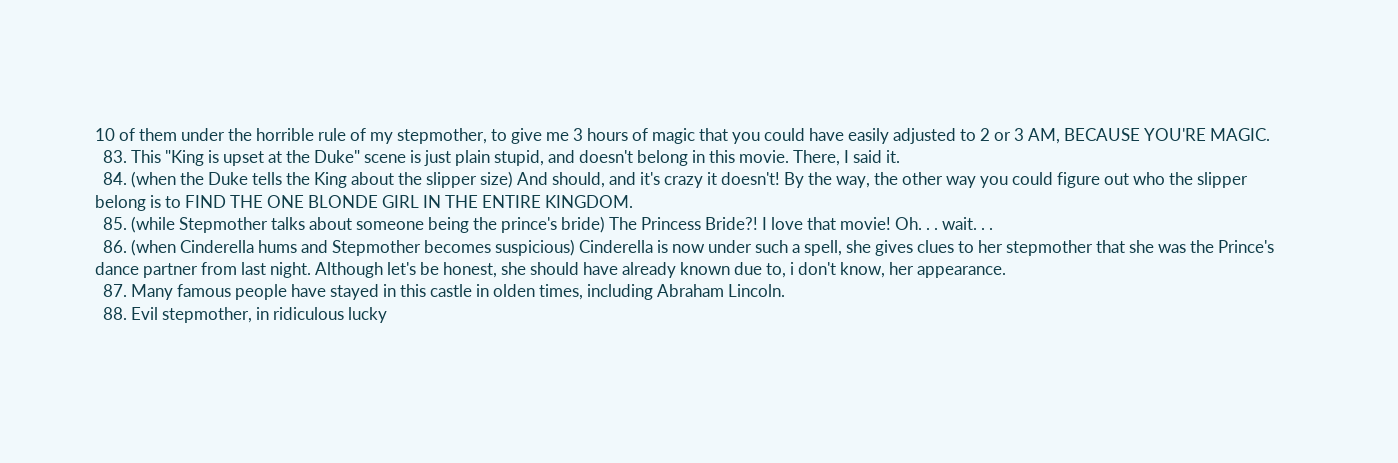10 of them under the horrible rule of my stepmother, to give me 3 hours of magic that you could have easily adjusted to 2 or 3 AM, BECAUSE YOU'RE MAGIC.
  83. This "King is upset at the Duke" scene is just plain stupid, and doesn't belong in this movie. There, I said it.
  84. (when the Duke tells the King about the slipper size) And should, and it's crazy it doesn't! By the way, the other way you could figure out who the slipper belong is to FIND THE ONE BLONDE GIRL IN THE ENTIRE KINGDOM.
  85. (while Stepmother talks about someone being the prince's bride) The Princess Bride?! I love that movie! Oh. . . wait. . .
  86. (when Cinderella hums and Stepmother becomes suspicious) Cinderella is now under such a spell, she gives clues to her stepmother that she was the Prince's dance partner from last night. Although let's be honest, she should have already known due to, i don't know, her appearance.
  87. Many famous people have stayed in this castle in olden times, including Abraham Lincoln.
  88. Evil stepmother, in ridiculous lucky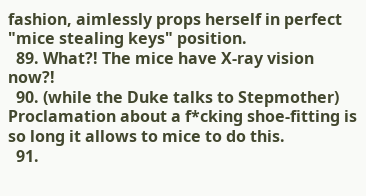fashion, aimlessly props herself in perfect "mice stealing keys" position.
  89. What?! The mice have X-ray vision now?!
  90. (while the Duke talks to Stepmother) Proclamation about a f*cking shoe-fitting is so long it allows to mice to do this.
  91.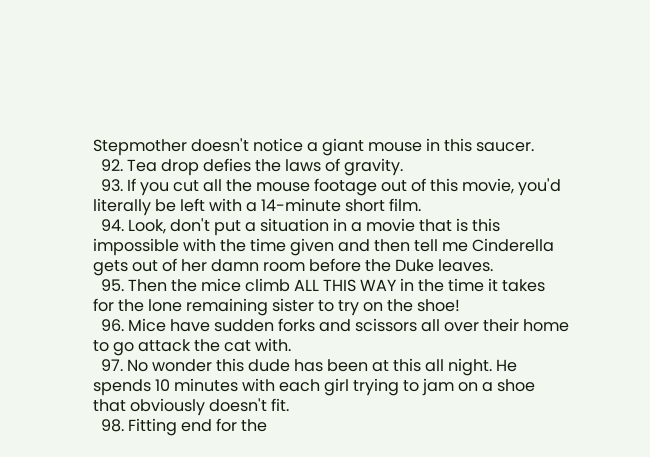Stepmother doesn't notice a giant mouse in this saucer.
  92. Tea drop defies the laws of gravity.
  93. If you cut all the mouse footage out of this movie, you'd literally be left with a 14-minute short film.
  94. Look, don't put a situation in a movie that is this impossible with the time given and then tell me Cinderella gets out of her damn room before the Duke leaves.
  95. Then the mice climb ALL THIS WAY in the time it takes for the lone remaining sister to try on the shoe!
  96. Mice have sudden forks and scissors all over their home to go attack the cat with.
  97. No wonder this dude has been at this all night. He spends 10 minutes with each girl trying to jam on a shoe that obviously doesn't fit.
  98. Fitting end for the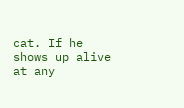cat. If he shows up alive at any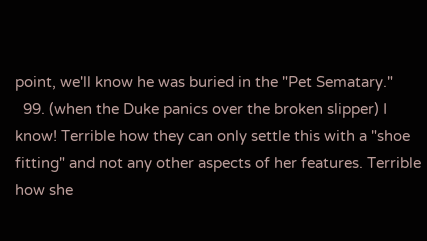point, we'll know he was buried in the "Pet Sematary."
  99. (when the Duke panics over the broken slipper) I know! Terrible how they can only settle this with a "shoe fitting" and not any other aspects of her features. Terrible how she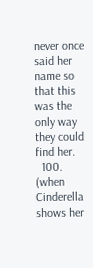never once said her name so that this was the only way they could find her.
  100. (when Cinderella shows her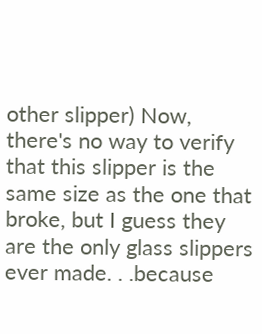other slipper) Now, there's no way to verify that this slipper is the same size as the one that broke, but I guess they are the only glass slippers ever made. . .because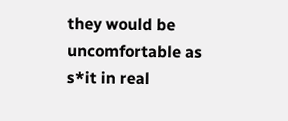they would be uncomfortable as s*it in real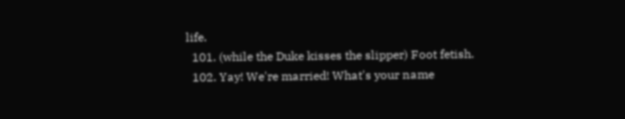life.
  101. (while the Duke kisses the slipper) Foot fetish.
  102. Yay! We're married! What's your name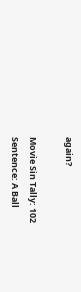again?

Movie Sin Tally: 102
Sentence: A Ball